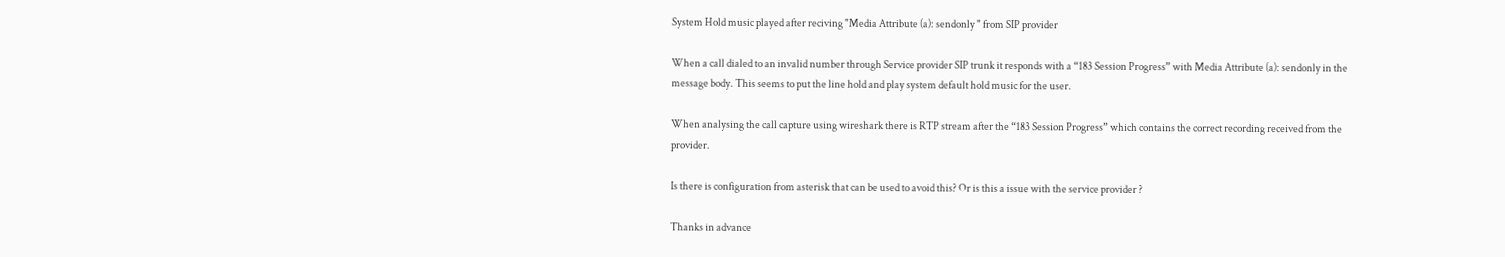System Hold music played after reciving "Media Attribute (a): sendonly " from SIP provider

When a call dialed to an invalid number through Service provider SIP trunk it responds with a “183 Session Progress” with Media Attribute (a): sendonly in the message body. This seems to put the line hold and play system default hold music for the user.

When analysing the call capture using wireshark there is RTP stream after the “183 Session Progress” which contains the correct recording received from the provider.

Is there is configuration from asterisk that can be used to avoid this? Or is this a issue with the service provider ?

Thanks in advance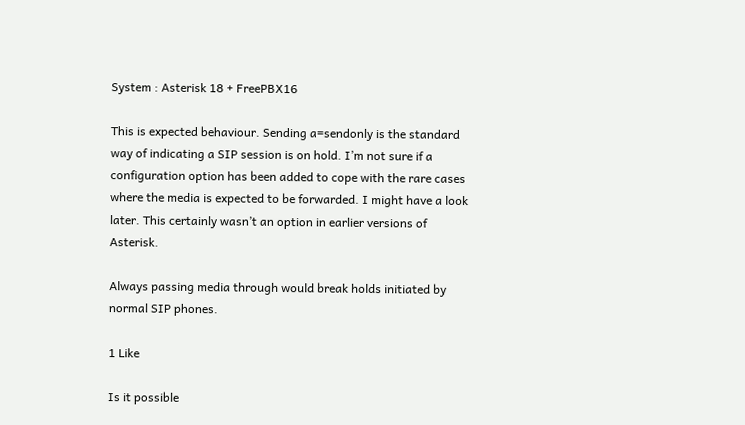System : Asterisk 18 + FreePBX16

This is expected behaviour. Sending a=sendonly is the standard way of indicating a SIP session is on hold. I’m not sure if a configuration option has been added to cope with the rare cases where the media is expected to be forwarded. I might have a look later. This certainly wasn’t an option in earlier versions of Asterisk.

Always passing media through would break holds initiated by normal SIP phones.

1 Like

Is it possible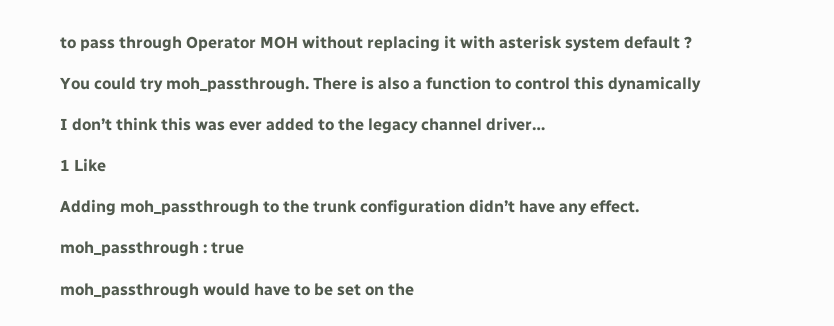to pass through Operator MOH without replacing it with asterisk system default ?

You could try moh_passthrough. There is also a function to control this dynamically

I don’t think this was ever added to the legacy channel driver…

1 Like

Adding moh_passthrough to the trunk configuration didn’t have any effect.

moh_passthrough : true

moh_passthrough would have to be set on the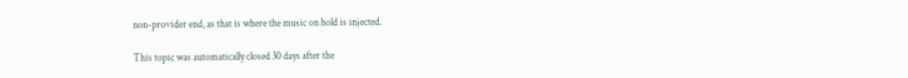non-provider end, as that is where the music on hold is injected.

This topic was automatically closed 30 days after the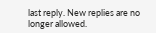last reply. New replies are no longer allowed.